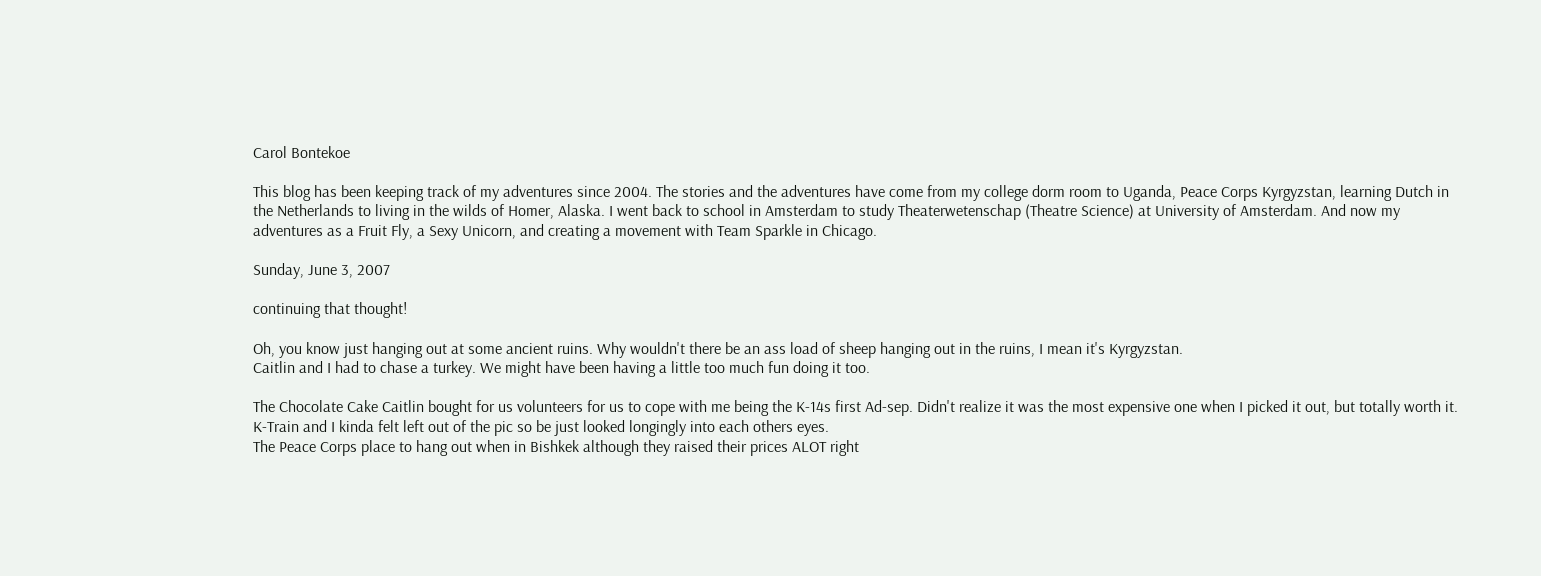Carol Bontekoe

This blog has been keeping track of my adventures since 2004. The stories and the adventures have come from my college dorm room to Uganda, Peace Corps Kyrgyzstan, learning Dutch in the Netherlands to living in the wilds of Homer, Alaska. I went back to school in Amsterdam to study Theaterwetenschap (Theatre Science) at University of Amsterdam. And now my adventures as a Fruit Fly, a Sexy Unicorn, and creating a movement with Team Sparkle in Chicago.

Sunday, June 3, 2007

continuing that thought!

Oh, you know just hanging out at some ancient ruins. Why wouldn't there be an ass load of sheep hanging out in the ruins, I mean it's Kyrgyzstan.
Caitlin and I had to chase a turkey. We might have been having a little too much fun doing it too.

The Chocolate Cake Caitlin bought for us volunteers for us to cope with me being the K-14s first Ad-sep. Didn't realize it was the most expensive one when I picked it out, but totally worth it.
K-Train and I kinda felt left out of the pic so be just looked longingly into each others eyes.
The Peace Corps place to hang out when in Bishkek although they raised their prices ALOT right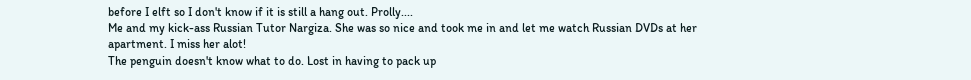before I elft so I don't know if it is still a hang out. Prolly....
Me and my kick-ass Russian Tutor Nargiza. She was so nice and took me in and let me watch Russian DVDs at her apartment. I miss her alot!
The penguin doesn't know what to do. Lost in having to pack up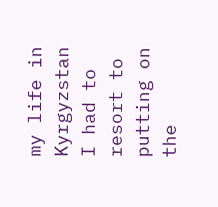my life in Kyrgyzstan I had to resort to putting on the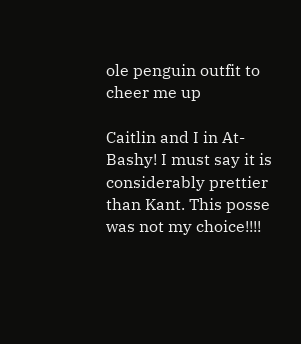ole penguin outfit to cheer me up

Caitlin and I in At-Bashy! I must say it is considerably prettier than Kant. This posse was not my choice!!!!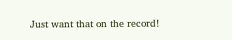Just want that on the record!